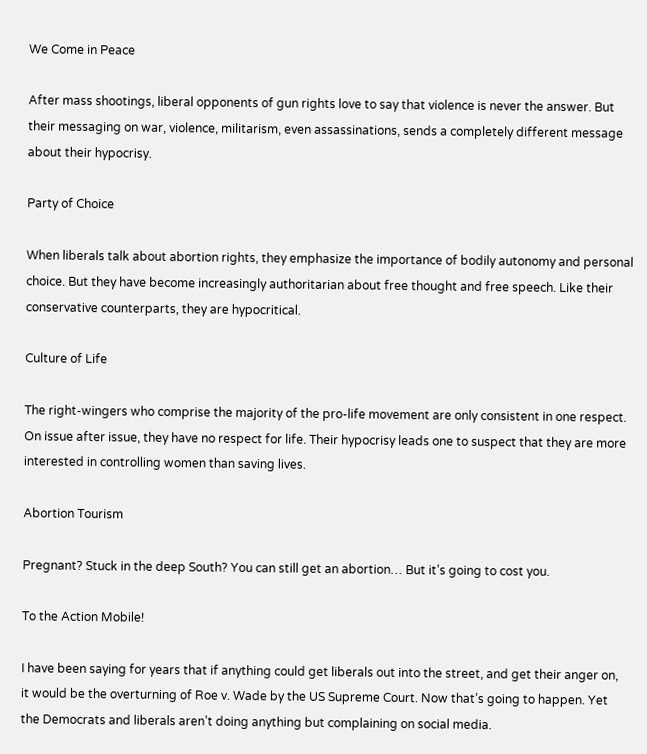We Come in Peace

After mass shootings, liberal opponents of gun rights love to say that violence is never the answer. But their messaging on war, violence, militarism, even assassinations, sends a completely different message about their hypocrisy.

Party of Choice

When liberals talk about abortion rights, they emphasize the importance of bodily autonomy and personal choice. But they have become increasingly authoritarian about free thought and free speech. Like their conservative counterparts, they are hypocritical.

Culture of Life

The right-wingers who comprise the majority of the pro-life movement are only consistent in one respect. On issue after issue, they have no respect for life. Their hypocrisy leads one to suspect that they are more interested in controlling women than saving lives.

Abortion Tourism

Pregnant? Stuck in the deep South? You can still get an abortion… But it’s going to cost you.

To the Action Mobile!

I have been saying for years that if anything could get liberals out into the street, and get their anger on, it would be the overturning of Roe v. Wade by the US Supreme Court. Now that’s going to happen. Yet the Democrats and liberals aren’t doing anything but complaining on social media.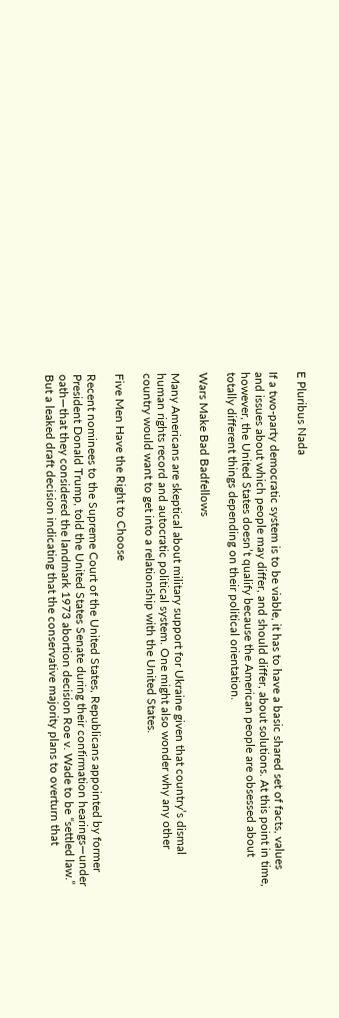E Pluribus Nada

If a two-party democratic system is to be viable, it has to have a basic shared set of facts, values and issues about which people may differ, and should differ, about solutions. At this point in time, however, the United States doesn’t qualify because the American people are obsessed about totally different things depending on their political orientation.

Wars Make Bad Badfellows

Many Americans are skeptical about military support for Ukraine given that country’s dismal human rights record and autocratic political system. One might also wonder why any other country would want to get into a relationship with the United States.

Five Men Have the Right to Choose

Recent nominees to the Supreme Court of the United States, Republicans appointed by former President Donald Trump, told the United States Senate during their confirmation hearings—under oath—that they considered the landmark 1973 abortion decision Roe v. Wade to be “settled law.” But a leaked draft decision indicating that the conservative majority plans to overturn that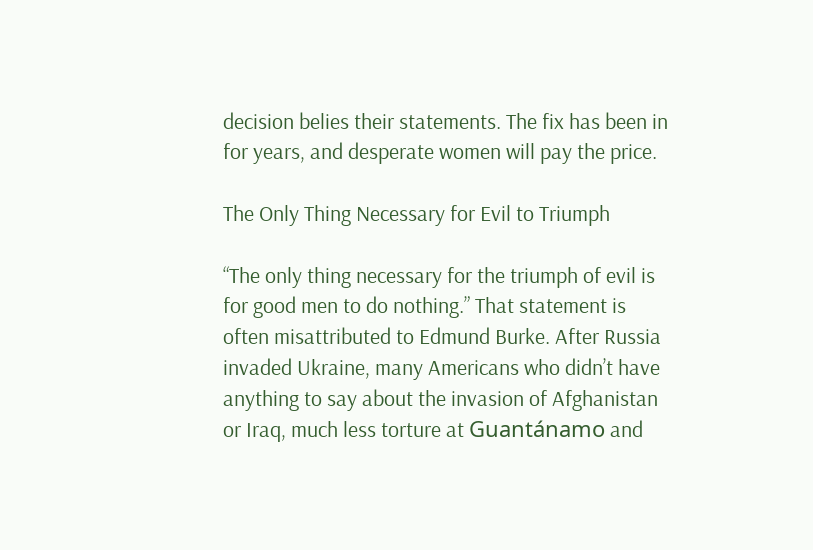decision belies their statements. The fix has been in for years, and desperate women will pay the price.

The Only Thing Necessary for Evil to Triumph

“The only thing necessary for the triumph of evil is for good men to do nothing.” That statement is often misattributed to Edmund Burke. After Russia invaded Ukraine, many Americans who didn’t have anything to say about the invasion of Afghanistan or Iraq, much less torture at Guantánamo and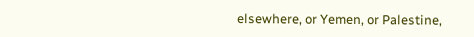elsewhere, or Yemen, or Palestine,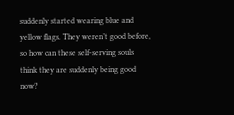suddenly started wearing blue and yellow flags. They weren’t good before, so how can these self-serving souls think they are suddenly being good now?